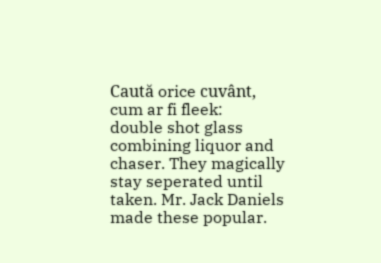Caută orice cuvânt, cum ar fi fleek:
double shot glass combining liquor and chaser. They magically stay seperated until taken. Mr. Jack Daniels made these popular.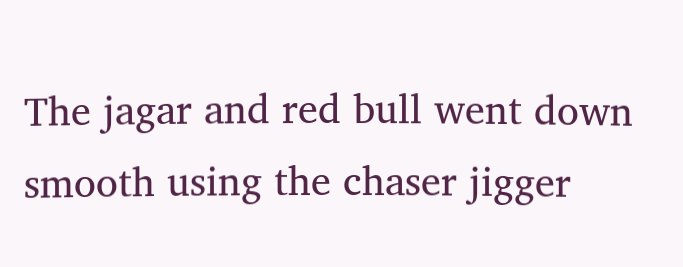The jagar and red bull went down smooth using the chaser jigger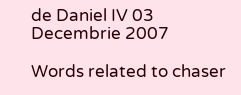de Daniel IV 03 Decembrie 2007

Words related to chaser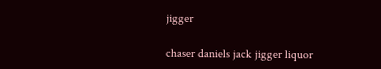jigger

chaser daniels jack jigger liquor